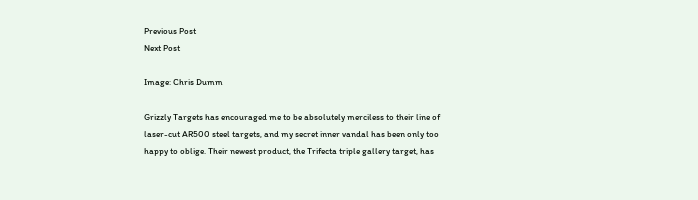Previous Post
Next Post

Image: Chris Dumm

Grizzly Targets has encouraged me to be absolutely merciless to their line of laser-cut AR500 steel targets, and my secret inner vandal has been only too happy to oblige. Their newest product, the Trifecta triple gallery target, has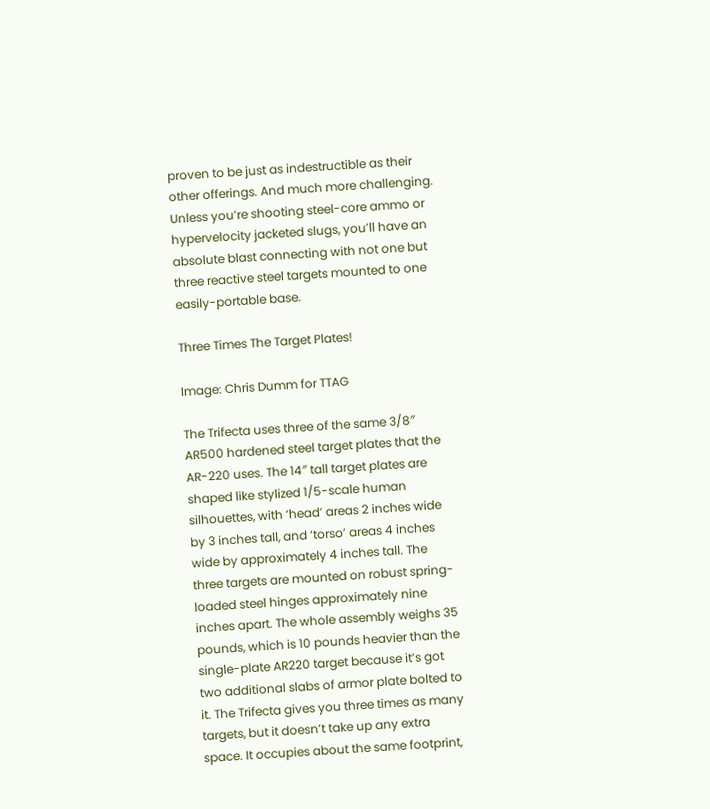proven to be just as indestructible as their other offerings. And much more challenging. Unless you’re shooting steel-core ammo or hypervelocity jacketed slugs, you’ll have an absolute blast connecting with not one but three reactive steel targets mounted to one easily-portable base.

Three Times The Target Plates!

Image: Chris Dumm for TTAG

The Trifecta uses three of the same 3/8″ AR500 hardened steel target plates that the AR-220 uses. The 14″ tall target plates are shaped like stylized 1/5-scale human silhouettes, with ‘head’ areas 2 inches wide by 3 inches tall, and ‘torso’ areas 4 inches wide by approximately 4 inches tall. The three targets are mounted on robust spring-loaded steel hinges approximately nine inches apart. The whole assembly weighs 35 pounds, which is 10 pounds heavier than the single-plate AR220 target because it’s got two additional slabs of armor plate bolted to it. The Trifecta gives you three times as many targets, but it doesn’t take up any extra space. It occupies about the same footprint,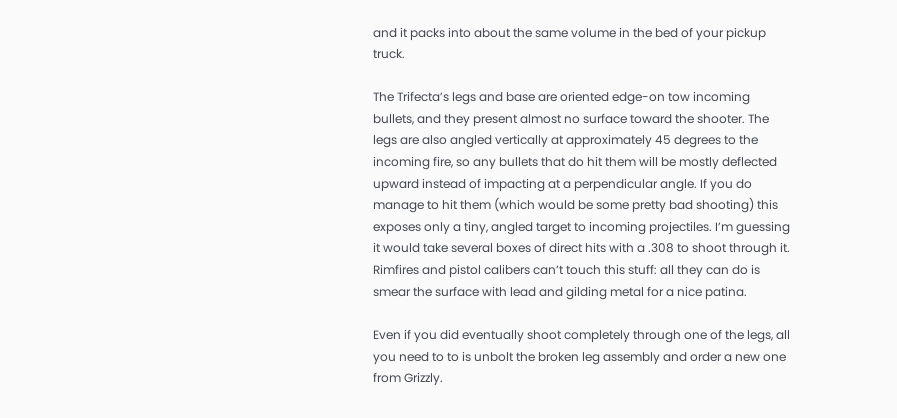and it packs into about the same volume in the bed of your pickup truck.

The Trifecta’s legs and base are oriented edge-on tow incoming bullets, and they present almost no surface toward the shooter. The legs are also angled vertically at approximately 45 degrees to the incoming fire, so any bullets that do hit them will be mostly deflected upward instead of impacting at a perpendicular angle. If you do manage to hit them (which would be some pretty bad shooting) this exposes only a tiny, angled target to incoming projectiles. I’m guessing it would take several boxes of direct hits with a .308 to shoot through it. Rimfires and pistol calibers can’t touch this stuff: all they can do is smear the surface with lead and gilding metal for a nice patina.

Even if you did eventually shoot completely through one of the legs, all you need to to is unbolt the broken leg assembly and order a new one from Grizzly.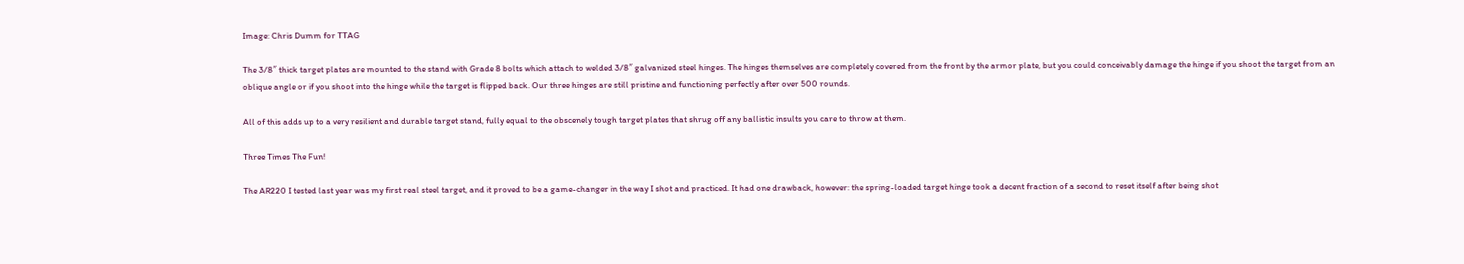Image: Chris Dumm for TTAG

The 3/8″ thick target plates are mounted to the stand with Grade 8 bolts which attach to welded 3/8″ galvanized steel hinges. The hinges themselves are completely covered from the front by the armor plate, but you could conceivably damage the hinge if you shoot the target from an oblique angle or if you shoot into the hinge while the target is flipped back. Our three hinges are still pristine and functioning perfectly after over 500 rounds.

All of this adds up to a very resilient and durable target stand, fully equal to the obscenely tough target plates that shrug off any ballistic insults you care to throw at them.

Three Times The Fun!

The AR220 I tested last year was my first real steel target, and it proved to be a game-changer in the way I shot and practiced. It had one drawback, however: the spring-loaded target hinge took a decent fraction of a second to reset itself after being shot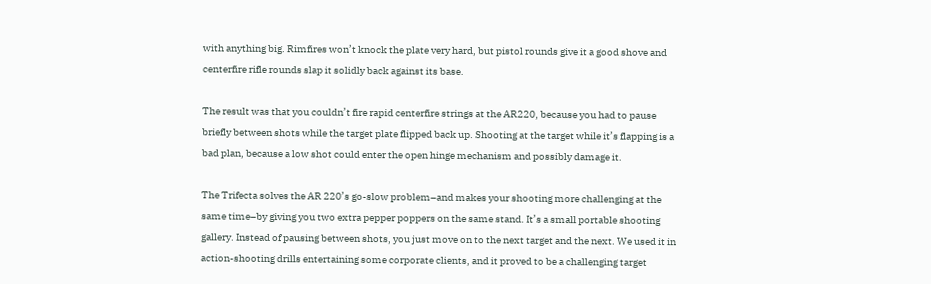with anything big. Rimfires won’t knock the plate very hard, but pistol rounds give it a good shove and centerfire rifle rounds slap it solidly back against its base.

The result was that you couldn’t fire rapid centerfire strings at the AR220, because you had to pause briefly between shots while the target plate flipped back up. Shooting at the target while it’s flapping is a bad plan, because a low shot could enter the open hinge mechanism and possibly damage it.

The Trifecta solves the AR 220’s go-slow problem–and makes your shooting more challenging at the same time–by giving you two extra pepper poppers on the same stand. It’s a small portable shooting gallery. Instead of pausing between shots, you just move on to the next target and the next. We used it in action-shooting drills entertaining some corporate clients, and it proved to be a challenging target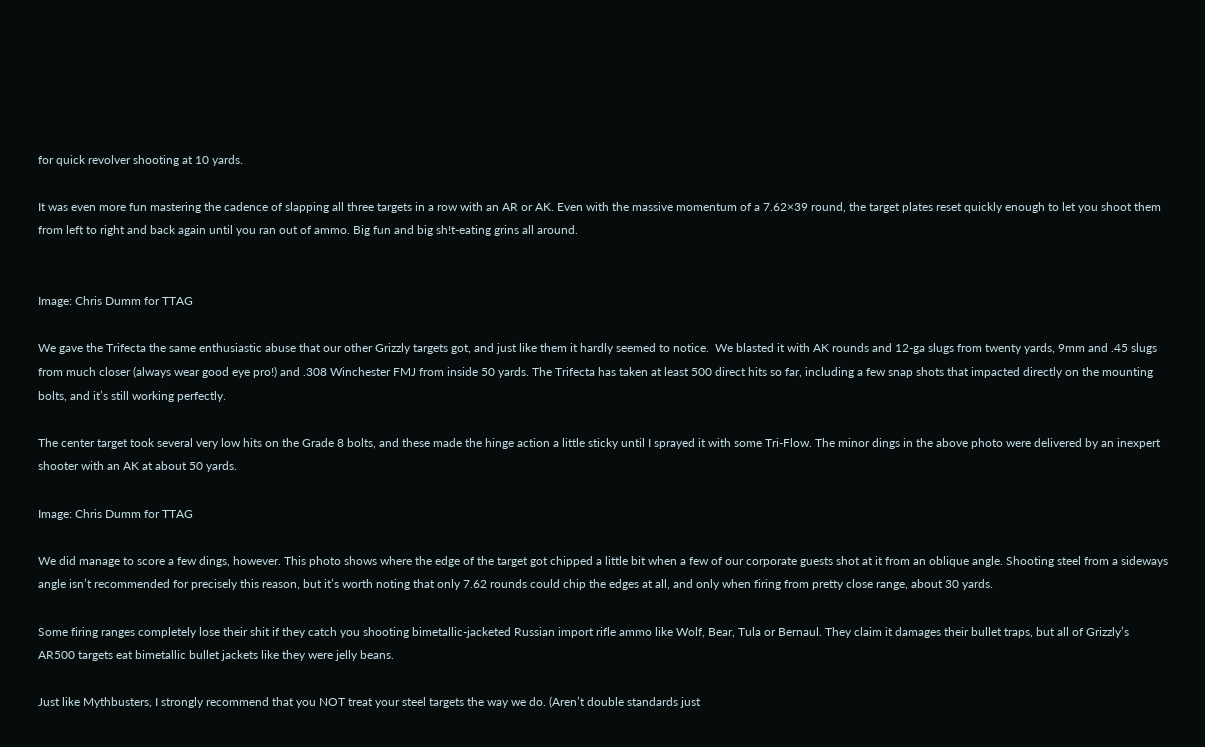for quick revolver shooting at 10 yards.

It was even more fun mastering the cadence of slapping all three targets in a row with an AR or AK. Even with the massive momentum of a 7.62×39 round, the target plates reset quickly enough to let you shoot them from left to right and back again until you ran out of ammo. Big fun and big sh!t-eating grins all around.


Image: Chris Dumm for TTAG

We gave the Trifecta the same enthusiastic abuse that our other Grizzly targets got, and just like them it hardly seemed to notice.  We blasted it with AK rounds and 12-ga slugs from twenty yards, 9mm and .45 slugs from much closer (always wear good eye pro!) and .308 Winchester FMJ from inside 50 yards. The Trifecta has taken at least 500 direct hits so far, including a few snap shots that impacted directly on the mounting bolts, and it’s still working perfectly.

The center target took several very low hits on the Grade 8 bolts, and these made the hinge action a little sticky until I sprayed it with some Tri-Flow. The minor dings in the above photo were delivered by an inexpert shooter with an AK at about 50 yards.

Image: Chris Dumm for TTAG

We did manage to score a few dings, however. This photo shows where the edge of the target got chipped a little bit when a few of our corporate guests shot at it from an oblique angle. Shooting steel from a sideways angle isn’t recommended for precisely this reason, but it’s worth noting that only 7.62 rounds could chip the edges at all, and only when firing from pretty close range, about 30 yards.

Some firing ranges completely lose their shit if they catch you shooting bimetallic-jacketed Russian import rifle ammo like Wolf, Bear, Tula or Bernaul. They claim it damages their bullet traps, but all of Grizzly’s AR500 targets eat bimetallic bullet jackets like they were jelly beans.

Just like Mythbusters, I strongly recommend that you NOT treat your steel targets the way we do. (Aren’t double standards just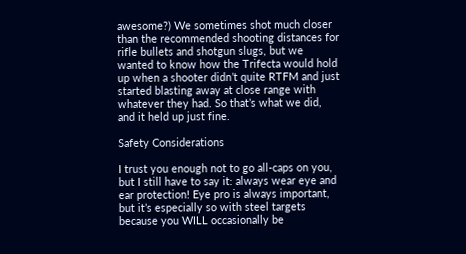awesome?) We sometimes shot much closer than the recommended shooting distances for rifle bullets and shotgun slugs, but we wanted to know how the Trifecta would hold up when a shooter didn’t quite RTFM and just started blasting away at close range with whatever they had. So that’s what we did, and it held up just fine.

Safety Considerations

I trust you enough not to go all-caps on you, but I still have to say it: always wear eye and ear protection! Eye pro is always important, but it’s especially so with steel targets because you WILL occasionally be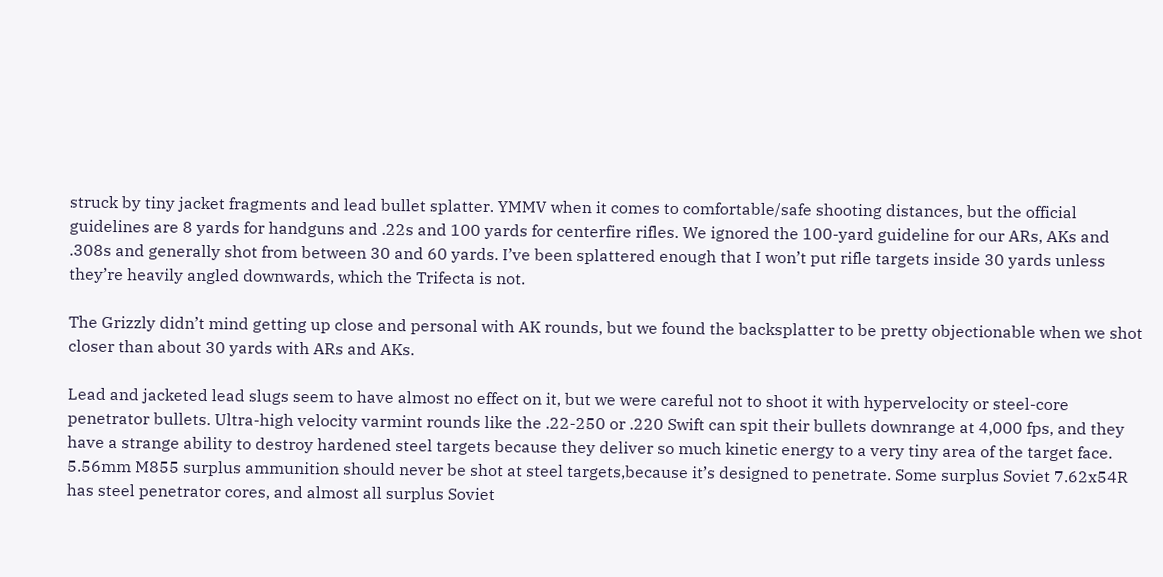struck by tiny jacket fragments and lead bullet splatter. YMMV when it comes to comfortable/safe shooting distances, but the official guidelines are 8 yards for handguns and .22s and 100 yards for centerfire rifles. We ignored the 100-yard guideline for our ARs, AKs and .308s and generally shot from between 30 and 60 yards. I’ve been splattered enough that I won’t put rifle targets inside 30 yards unless they’re heavily angled downwards, which the Trifecta is not.

The Grizzly didn’t mind getting up close and personal with AK rounds, but we found the backsplatter to be pretty objectionable when we shot closer than about 30 yards with ARs and AKs.

Lead and jacketed lead slugs seem to have almost no effect on it, but we were careful not to shoot it with hypervelocity or steel-core penetrator bullets. Ultra-high velocity varmint rounds like the .22-250 or .220 Swift can spit their bullets downrange at 4,000 fps, and they have a strange ability to destroy hardened steel targets because they deliver so much kinetic energy to a very tiny area of the target face. 5.56mm M855 surplus ammunition should never be shot at steel targets,because it’s designed to penetrate. Some surplus Soviet 7.62x54R has steel penetrator cores, and almost all surplus Soviet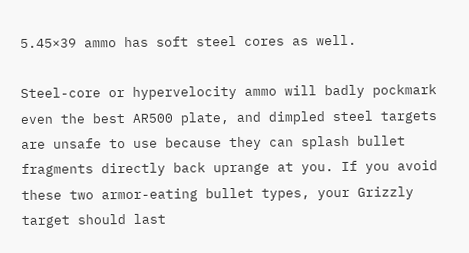5.45×39 ammo has soft steel cores as well.

Steel-core or hypervelocity ammo will badly pockmark even the best AR500 plate, and dimpled steel targets are unsafe to use because they can splash bullet fragments directly back uprange at you. If you avoid these two armor-eating bullet types, your Grizzly target should last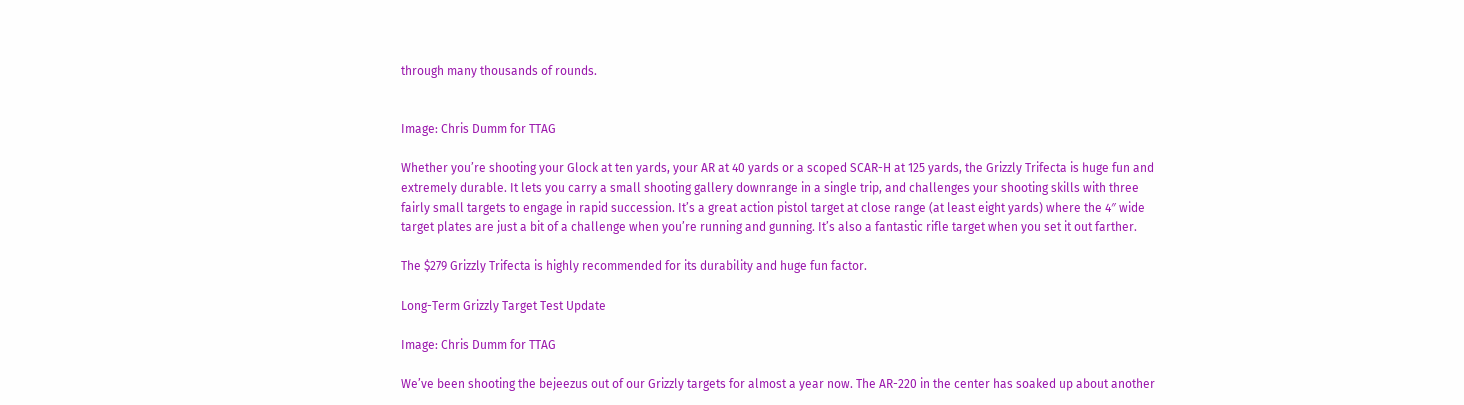through many thousands of rounds.


Image: Chris Dumm for TTAG

Whether you’re shooting your Glock at ten yards, your AR at 40 yards or a scoped SCAR-H at 125 yards, the Grizzly Trifecta is huge fun and extremely durable. It lets you carry a small shooting gallery downrange in a single trip, and challenges your shooting skills with three fairly small targets to engage in rapid succession. It’s a great action pistol target at close range (at least eight yards) where the 4″ wide target plates are just a bit of a challenge when you’re running and gunning. It’s also a fantastic rifle target when you set it out farther.

The $279 Grizzly Trifecta is highly recommended for its durability and huge fun factor.

Long-Term Grizzly Target Test Update

Image: Chris Dumm for TTAG

We’ve been shooting the bejeezus out of our Grizzly targets for almost a year now. The AR-220 in the center has soaked up about another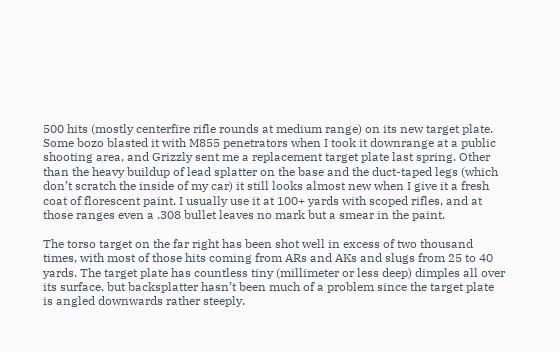500 hits (mostly centerfire rifle rounds at medium range) on its new target plate. Some bozo blasted it with M855 penetrators when I took it downrange at a public shooting area, and Grizzly sent me a replacement target plate last spring. Other than the heavy buildup of lead splatter on the base and the duct-taped legs (which don’t scratch the inside of my car) it still looks almost new when I give it a fresh coat of florescent paint. I usually use it at 100+ yards with scoped rifles, and at those ranges even a .308 bullet leaves no mark but a smear in the paint.

The torso target on the far right has been shot well in excess of two thousand times, with most of those hits coming from ARs and AKs and slugs from 25 to 40 yards. The target plate has countless tiny (millimeter or less deep) dimples all over its surface, but backsplatter hasn’t been much of a problem since the target plate is angled downwards rather steeply.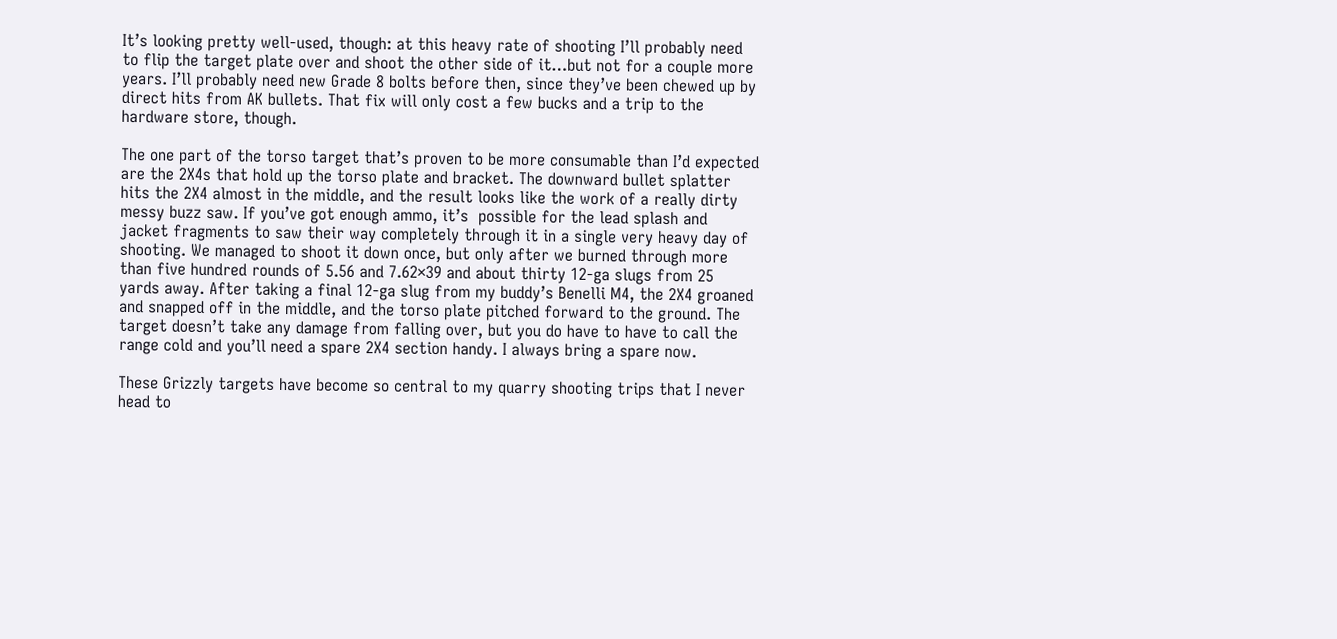It’s looking pretty well-used, though: at this heavy rate of shooting I’ll probably need to flip the target plate over and shoot the other side of it…but not for a couple more years. I’ll probably need new Grade 8 bolts before then, since they’ve been chewed up by direct hits from AK bullets. That fix will only cost a few bucks and a trip to the hardware store, though.

The one part of the torso target that’s proven to be more consumable than I’d expected are the 2X4s that hold up the torso plate and bracket. The downward bullet splatter hits the 2X4 almost in the middle, and the result looks like the work of a really dirty messy buzz saw. If you’ve got enough ammo, it’s  possible for the lead splash and jacket fragments to saw their way completely through it in a single very heavy day of shooting. We managed to shoot it down once, but only after we burned through more than five hundred rounds of 5.56 and 7.62×39 and about thirty 12-ga slugs from 25 yards away. After taking a final 12-ga slug from my buddy’s Benelli M4, the 2X4 groaned and snapped off in the middle, and the torso plate pitched forward to the ground. The target doesn’t take any damage from falling over, but you do have to have to call the range cold and you’ll need a spare 2X4 section handy. I always bring a spare now.

These Grizzly targets have become so central to my quarry shooting trips that I never head to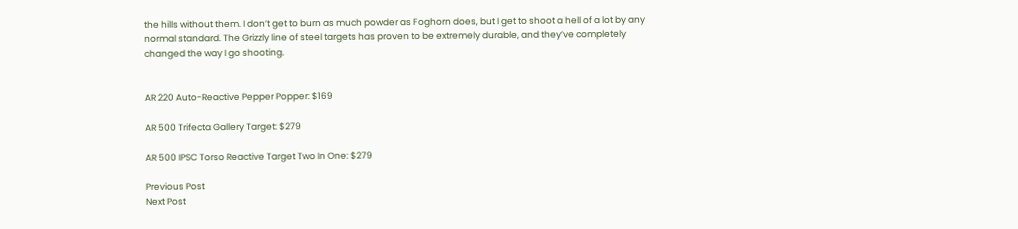the hills without them. I don’t get to burn as much powder as Foghorn does, but I get to shoot a hell of a lot by any normal standard. The Grizzly line of steel targets has proven to be extremely durable, and they’ve completely changed the way I go shooting.


AR 220 Auto-Reactive Pepper Popper: $169

AR 500 Trifecta Gallery Target: $279

AR 500 IPSC Torso Reactive Target Two In One: $279

Previous Post
Next Post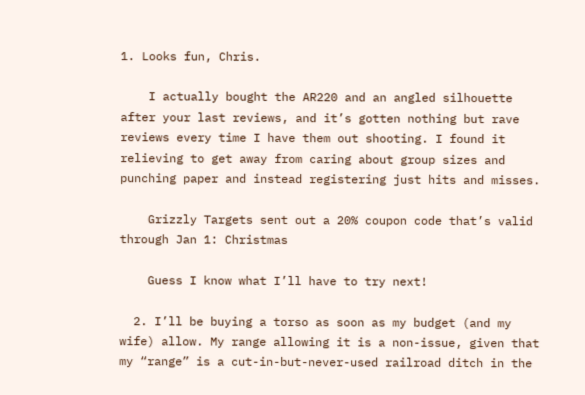1. Looks fun, Chris.

    I actually bought the AR220 and an angled silhouette after your last reviews, and it’s gotten nothing but rave reviews every time I have them out shooting. I found it relieving to get away from caring about group sizes and punching paper and instead registering just hits and misses.

    Grizzly Targets sent out a 20% coupon code that’s valid through Jan 1: Christmas

    Guess I know what I’ll have to try next!

  2. I’ll be buying a torso as soon as my budget (and my wife) allow. My range allowing it is a non-issue, given that my “range” is a cut-in-but-never-used railroad ditch in the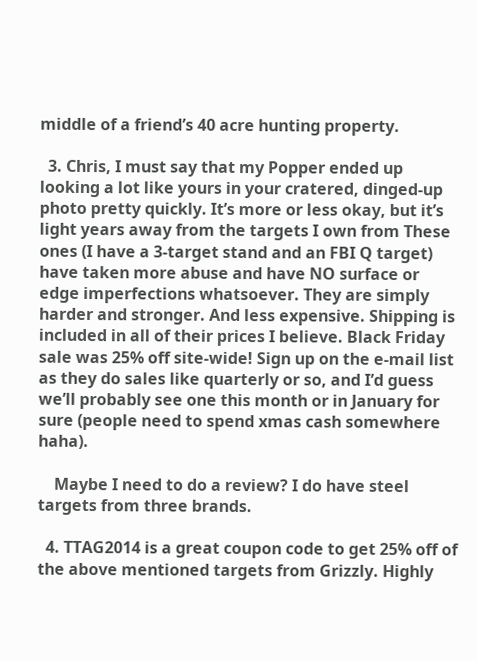middle of a friend’s 40 acre hunting property.

  3. Chris, I must say that my Popper ended up looking a lot like yours in your cratered, dinged-up photo pretty quickly. It’s more or less okay, but it’s light years away from the targets I own from These ones (I have a 3-target stand and an FBI Q target) have taken more abuse and have NO surface or edge imperfections whatsoever. They are simply harder and stronger. And less expensive. Shipping is included in all of their prices I believe. Black Friday sale was 25% off site-wide! Sign up on the e-mail list as they do sales like quarterly or so, and I’d guess we’ll probably see one this month or in January for sure (people need to spend xmas cash somewhere haha).

    Maybe I need to do a review? I do have steel targets from three brands.

  4. TTAG2014 is a great coupon code to get 25% off of the above mentioned targets from Grizzly. Highly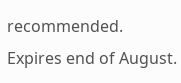recommended. Expires end of August.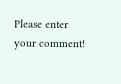Please enter your comment!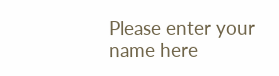Please enter your name here